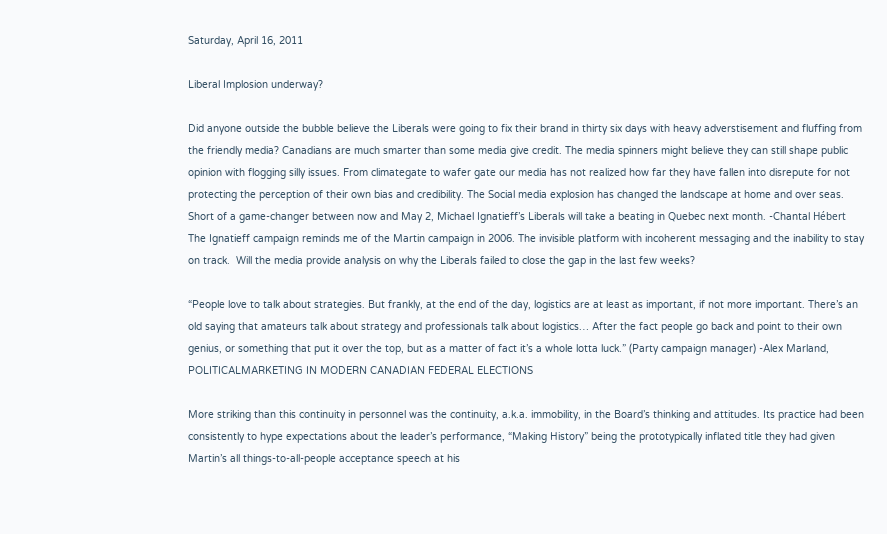Saturday, April 16, 2011

Liberal Implosion underway?

Did anyone outside the bubble believe the Liberals were going to fix their brand in thirty six days with heavy adverstisement and fluffing from the friendly media? Canadians are much smarter than some media give credit. The media spinners might believe they can still shape public opinion with flogging silly issues. From climategate to wafer gate our media has not realized how far they have fallen into disrepute for not protecting the perception of their own bias and credibility. The Social media explosion has changed the landscape at home and over seas.
Short of a game-changer between now and May 2, Michael Ignatieff’s Liberals will take a beating in Quebec next month. -Chantal Hébert
The Ignatieff campaign reminds me of the Martin campaign in 2006. The invisible platform with incoherent messaging and the inability to stay on track.  Will the media provide analysis on why the Liberals failed to close the gap in the last few weeks?

“People love to talk about strategies. But frankly, at the end of the day, logistics are at least as important, if not more important. There’s an old saying that amateurs talk about strategy and professionals talk about logistics… After the fact people go back and point to their own genius, or something that put it over the top, but as a matter of fact it’s a whole lotta luck.” (Party campaign manager) -Alex Marland, POLITICALMARKETING IN MODERN CANADIAN FEDERAL ELECTIONS

More striking than this continuity in personnel was the continuity, a.k.a. immobility, in the Board’s thinking and attitudes. Its practice had been consistently to hype expectations about the leader’s performance, “Making History” being the prototypically inflated title they had given Martin’s all things-to-all-people acceptance speech at his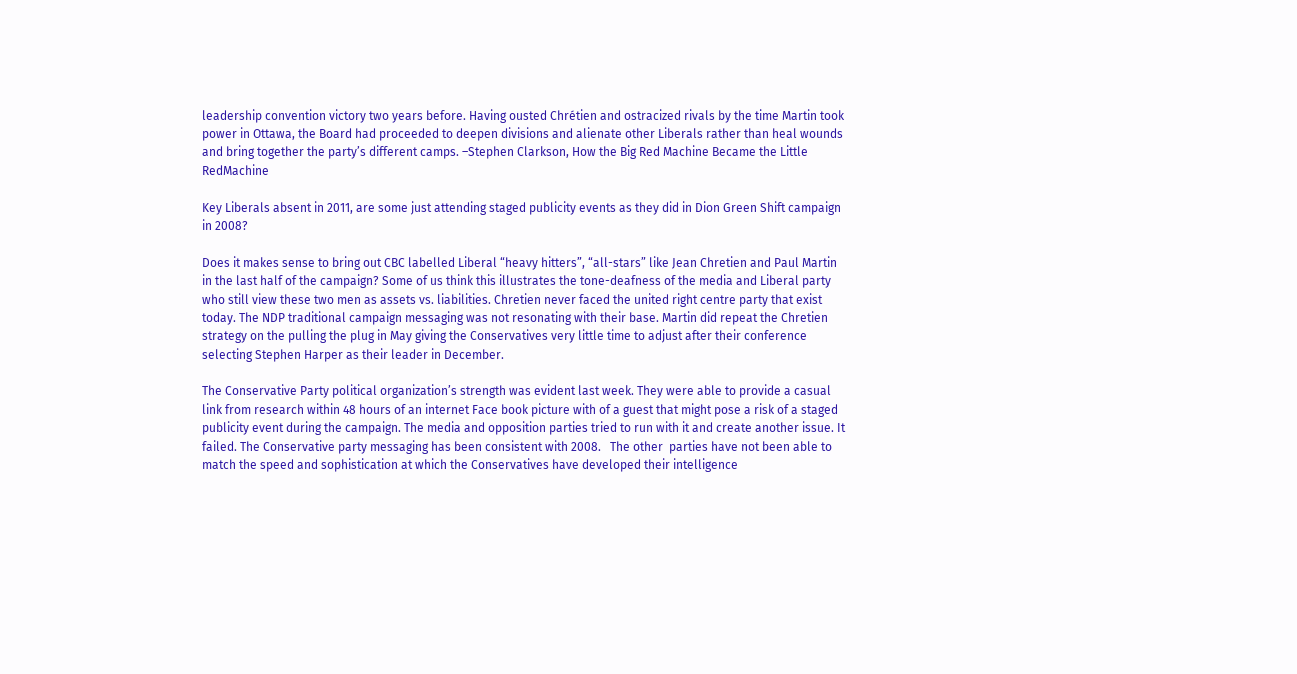leadership convention victory two years before. Having ousted Chrétien and ostracized rivals by the time Martin took power in Ottawa, the Board had proceeded to deepen divisions and alienate other Liberals rather than heal wounds and bring together the party’s different camps. –Stephen Clarkson, How the Big Red Machine Became the Little RedMachine

Key Liberals absent in 2011, are some just attending staged publicity events as they did in Dion Green Shift campaign in 2008?

Does it makes sense to bring out CBC labelled Liberal “heavy hitters”, “all-stars” like Jean Chretien and Paul Martin in the last half of the campaign? Some of us think this illustrates the tone-deafness of the media and Liberal party who still view these two men as assets vs. liabilities. Chretien never faced the united right centre party that exist today. The NDP traditional campaign messaging was not resonating with their base. Martin did repeat the Chretien strategy on the pulling the plug in May giving the Conservatives very little time to adjust after their conference selecting Stephen Harper as their leader in December.

The Conservative Party political organization’s strength was evident last week. They were able to provide a casual link from research within 48 hours of an internet Face book picture with of a guest that might pose a risk of a staged publicity event during the campaign. The media and opposition parties tried to run with it and create another issue. It failed. The Conservative party messaging has been consistent with 2008.   The other  parties have not been able to match the speed and sophistication at which the Conservatives have developed their intelligence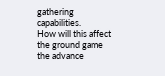gathering capabilities.
How will this affect the ground game the advance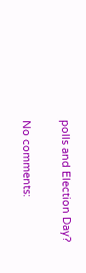polls and Election Day?

No comments: